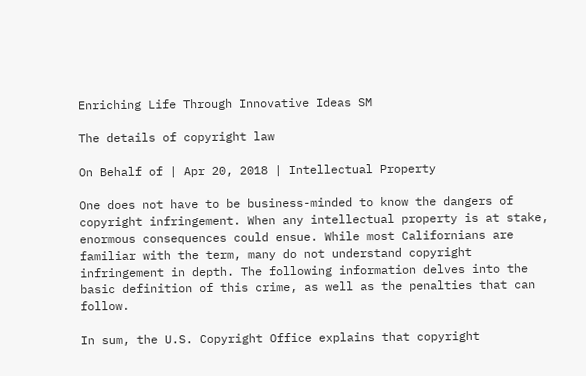Enriching Life Through Innovative Ideas SM

The details of copyright law

On Behalf of | Apr 20, 2018 | Intellectual Property

One does not have to be business-minded to know the dangers of copyright infringement. When any intellectual property is at stake, enormous consequences could ensue. While most Californians are familiar with the term, many do not understand copyright infringement in depth. The following information delves into the basic definition of this crime, as well as the penalties that can follow.

In sum, the U.S. Copyright Office explains that copyright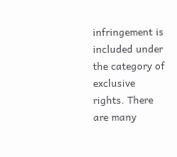infringement is included under the category of exclusive rights. There are many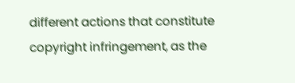different actions that constitute copyright infringement, as the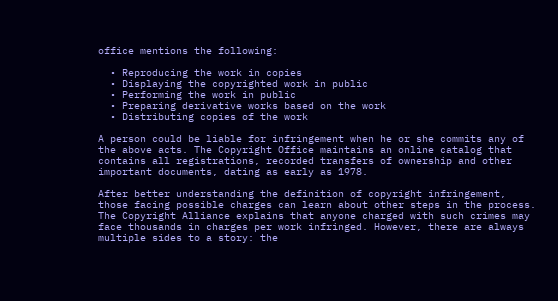office mentions the following:

  • Reproducing the work in copies
  • Displaying the copyrighted work in public
  • Performing the work in public
  • Preparing derivative works based on the work
  • Distributing copies of the work

A person could be liable for infringement when he or she commits any of the above acts. The Copyright Office maintains an online catalog that contains all registrations, recorded transfers of ownership and other important documents, dating as early as 1978.

After better understanding the definition of copyright infringement, those facing possible charges can learn about other steps in the process. The Copyright Alliance explains that anyone charged with such crimes may face thousands in charges per work infringed. However, there are always multiple sides to a story: the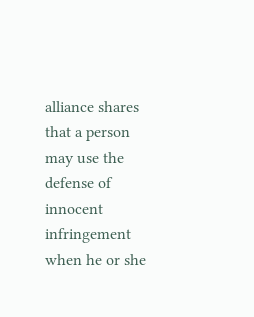alliance shares that a person may use the defense of innocent infringement when he or she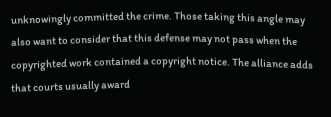unknowingly committed the crime. Those taking this angle may also want to consider that this defense may not pass when the copyrighted work contained a copyright notice. The alliance adds that courts usually award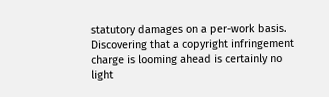statutory damages on a per-work basis. Discovering that a copyright infringement charge is looming ahead is certainly no light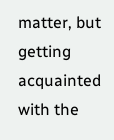matter, but getting acquainted with the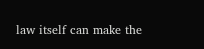law itself can make the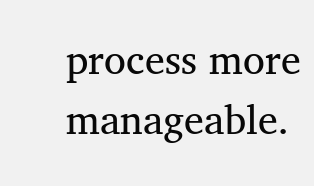process more manageable.